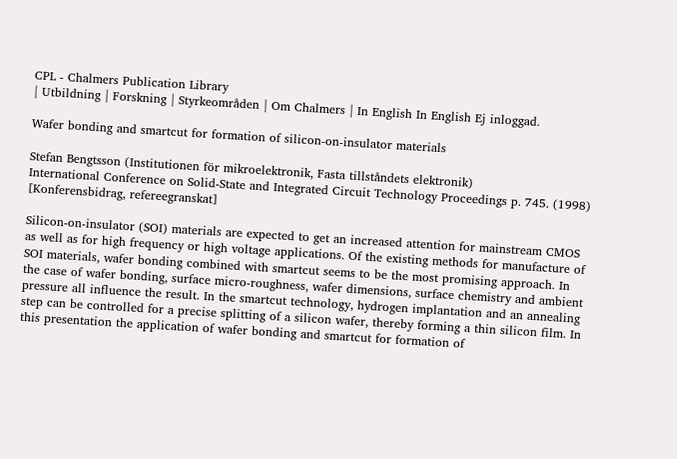CPL - Chalmers Publication Library
| Utbildning | Forskning | Styrkeområden | Om Chalmers | In English In English Ej inloggad.

Wafer bonding and smartcut for formation of silicon-on-insulator materials

Stefan Bengtsson (Institutionen för mikroelektronik, Fasta tillståndets elektronik)
International Conference on Solid-State and Integrated Circuit Technology Proceedings p. 745. (1998)
[Konferensbidrag, refereegranskat]

Silicon-on-insulator (SOI) materials are expected to get an increased attention for mainstream CMOS as well as for high frequency or high voltage applications. Of the existing methods for manufacture of SOI materials, wafer bonding combined with smartcut seems to be the most promising approach. In the case of wafer bonding, surface micro-roughness, wafer dimensions, surface chemistry and ambient pressure all influence the result. In the smartcut technology, hydrogen implantation and an annealing step can be controlled for a precise splitting of a silicon wafer, thereby forming a thin silicon film. In this presentation the application of wafer bonding and smartcut for formation of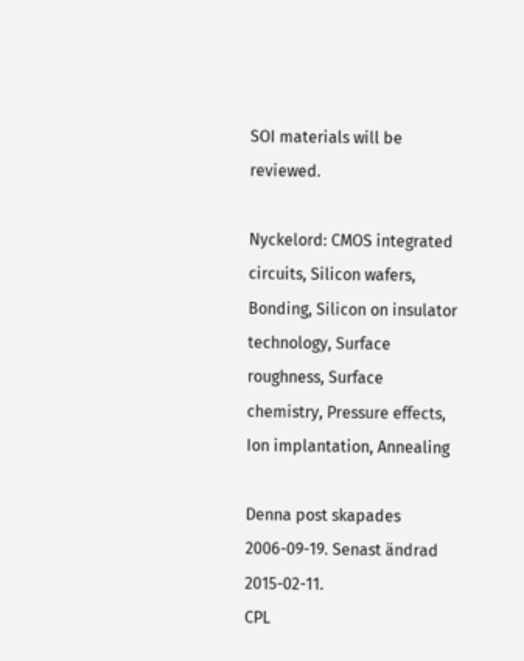SOI materials will be reviewed.

Nyckelord: CMOS integrated circuits, Silicon wafers, Bonding, Silicon on insulator technology, Surface roughness, Surface chemistry, Pressure effects, Ion implantation, Annealing

Denna post skapades 2006-09-19. Senast ändrad 2015-02-11.
CPL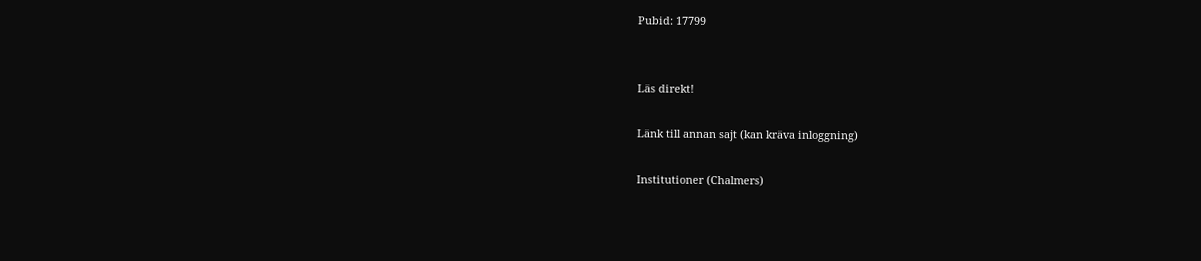Pubid: 17799


Läs direkt!

Länk till annan sajt (kan kräva inloggning)

Institutioner (Chalmers)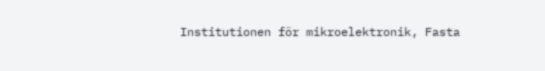Institutionen för mikroelektronik, Fasta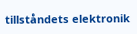tillståndets elektronik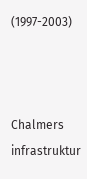(1997-2003)



Chalmers infrastruktur